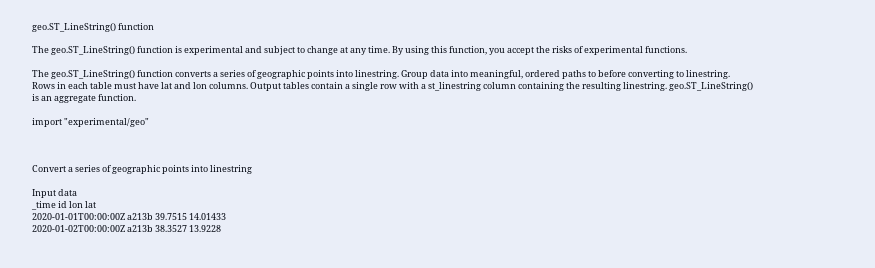geo.ST_LineString() function

The geo.ST_LineString() function is experimental and subject to change at any time. By using this function, you accept the risks of experimental functions.

The geo.ST_LineString() function converts a series of geographic points into linestring. Group data into meaningful, ordered paths to before converting to linestring. Rows in each table must have lat and lon columns. Output tables contain a single row with a st_linestring column containing the resulting linestring. geo.ST_LineString() is an aggregate function.

import "experimental/geo"



Convert a series of geographic points into linestring

Input data
_time id lon lat
2020-01-01T00:00:00Z a213b 39.7515 14.01433
2020-01-02T00:00:00Z a213b 38.3527 13.9228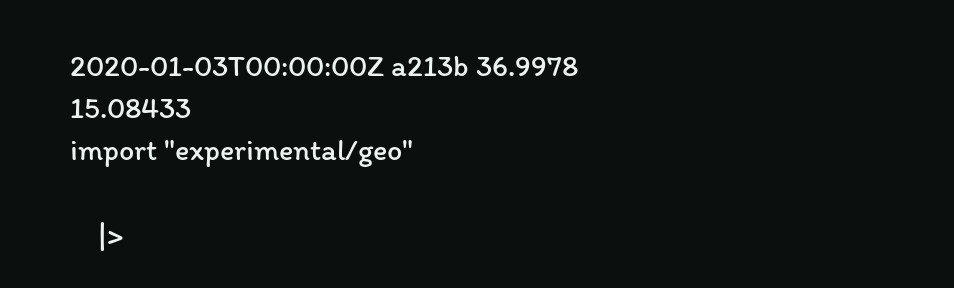2020-01-03T00:00:00Z a213b 36.9978 15.08433
import "experimental/geo"

    |>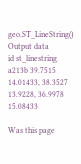geo.ST_LineString()
Output data
id st_linestring
a213b 39.7515 14.01433, 38.3527 13.9228, 36.9978 15.08433

Was this page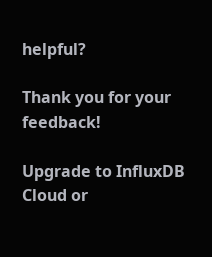helpful?

Thank you for your feedback!

Upgrade to InfluxDB Cloud or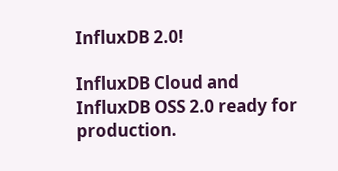InfluxDB 2.0!

InfluxDB Cloud and InfluxDB OSS 2.0 ready for production.